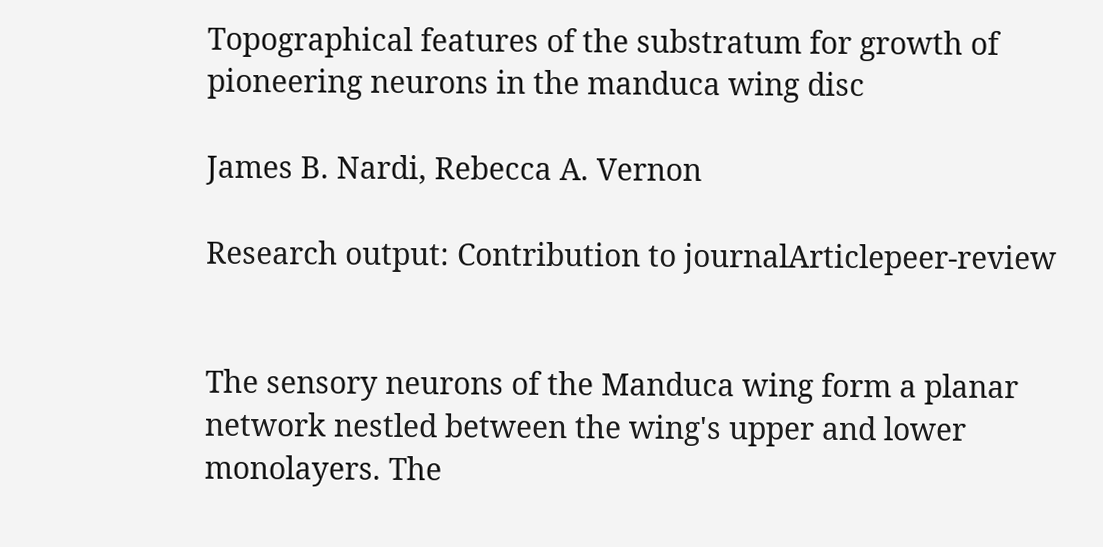Topographical features of the substratum for growth of pioneering neurons in the manduca wing disc

James B. Nardi, Rebecca A. Vernon

Research output: Contribution to journalArticlepeer-review


The sensory neurons of the Manduca wing form a planar network nestled between the wing's upper and lower monolayers. The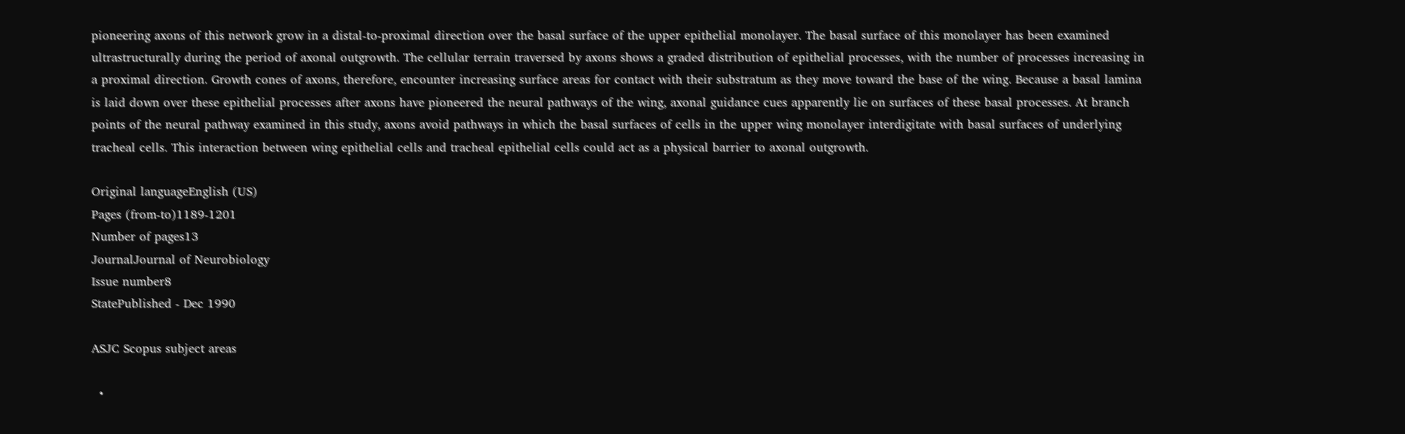pioneering axons of this network grow in a distal‐to‐proximal direction over the basal surface of the upper epithelial monolayer. The basal surface of this monolayer has been examined ultrastructurally during the period of axonal outgrowth. The cellular terrain traversed by axons shows a graded distribution of epithelial processes, with the number of processes increasing in a proximal direction. Growth cones of axons, therefore, encounter increasing surface areas for contact with their substratum as they move toward the base of the wing. Because a basal lamina is laid down over these epithelial processes after axons have pioneered the neural pathways of the wing, axonal guidance cues apparently lie on surfaces of these basal processes. At branch points of the neural pathway examined in this study, axons avoid pathways in which the basal surfaces of cells in the upper wing monolayer interdigitate with basal surfaces of underlying tracheal cells. This interaction between wing epithelial cells and tracheal epithelial cells could act as a physical barrier to axonal outgrowth.

Original languageEnglish (US)
Pages (from-to)1189-1201
Number of pages13
JournalJournal of Neurobiology
Issue number8
StatePublished - Dec 1990

ASJC Scopus subject areas

  •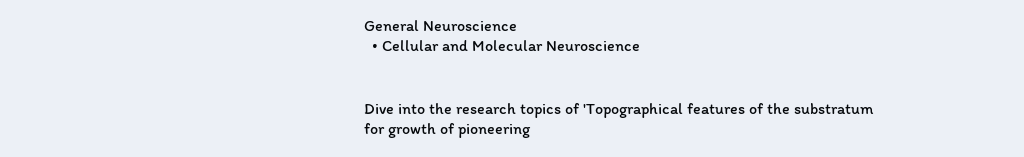General Neuroscience
  • Cellular and Molecular Neuroscience


Dive into the research topics of 'Topographical features of the substratum for growth of pioneering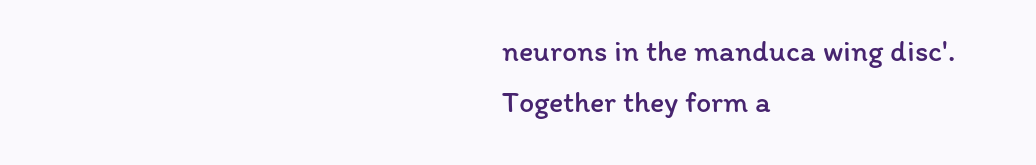neurons in the manduca wing disc'. Together they form a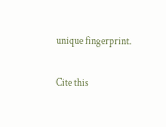unique fingerprint.

Cite this